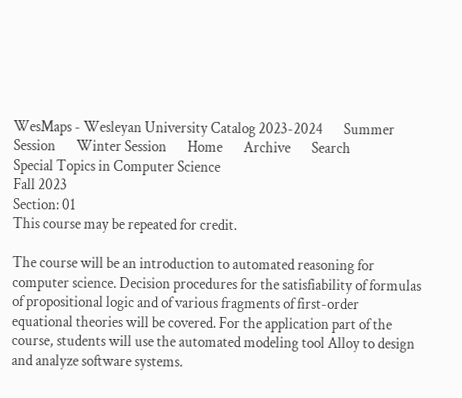WesMaps - Wesleyan University Catalog 2023-2024       Summer Session       Winter Session       Home       Archive       Search
Special Topics in Computer Science
Fall 2023
Section: 01
This course may be repeated for credit.

The course will be an introduction to automated reasoning for computer science. Decision procedures for the satisfiability of formulas of propositional logic and of various fragments of first-order equational theories will be covered. For the application part of the course, students will use the automated modeling tool Alloy to design and analyze software systems.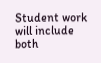Student work will include both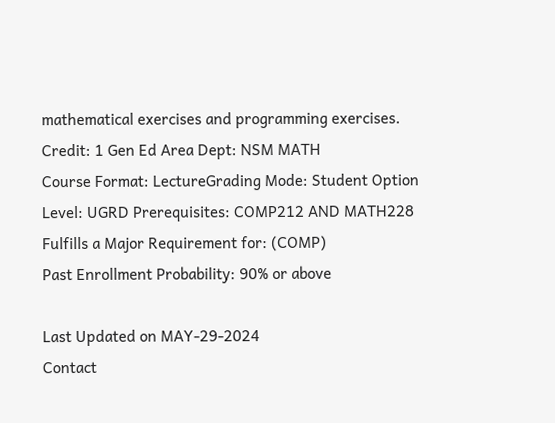mathematical exercises and programming exercises.
Credit: 1 Gen Ed Area Dept: NSM MATH
Course Format: LectureGrading Mode: Student Option
Level: UGRD Prerequisites: COMP212 AND MATH228
Fulfills a Major Requirement for: (COMP)
Past Enrollment Probability: 90% or above

Last Updated on MAY-29-2024
Contact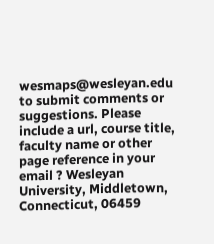wesmaps@wesleyan.edu to submit comments or suggestions. Please include a url, course title, faculty name or other page reference in your email ? Wesleyan University, Middletown, Connecticut, 06459